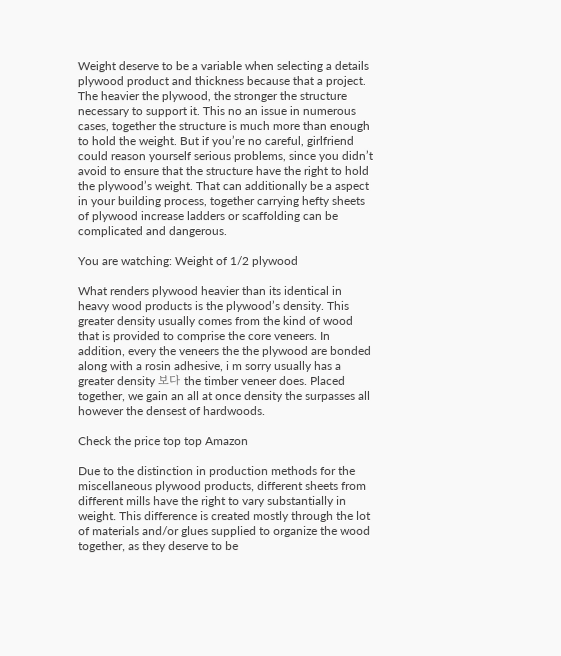Weight deserve to be a variable when selecting a details plywood product and thickness because that a project. The heavier the plywood, the stronger the structure necessary to support it. This no an issue in numerous cases, together the structure is much more than enough to hold the weight. But if you’re no careful, girlfriend could reason yourself serious problems, since you didn’t avoid to ensure that the structure have the right to hold the plywood’s weight. That can additionally be a aspect in your building process, together carrying hefty sheets of plywood increase ladders or scaffolding can be complicated and dangerous.

You are watching: Weight of 1/2 plywood

What renders plywood heavier than its identical in heavy wood products is the plywood’s density. This greater density usually comes from the kind of wood that is provided to comprise the core veneers. In addition, every the veneers the the plywood are bonded along with a rosin adhesive, i m sorry usually has a greater density 보다 the timber veneer does. Placed together, we gain an all at once density the surpasses all however the densest of hardwoods.

Check the price top top Amazon

Due to the distinction in production methods for the miscellaneous plywood products, different sheets from different mills have the right to vary substantially in weight. This difference is created mostly through the lot of materials and/or glues supplied to organize the wood together, as they deserve to be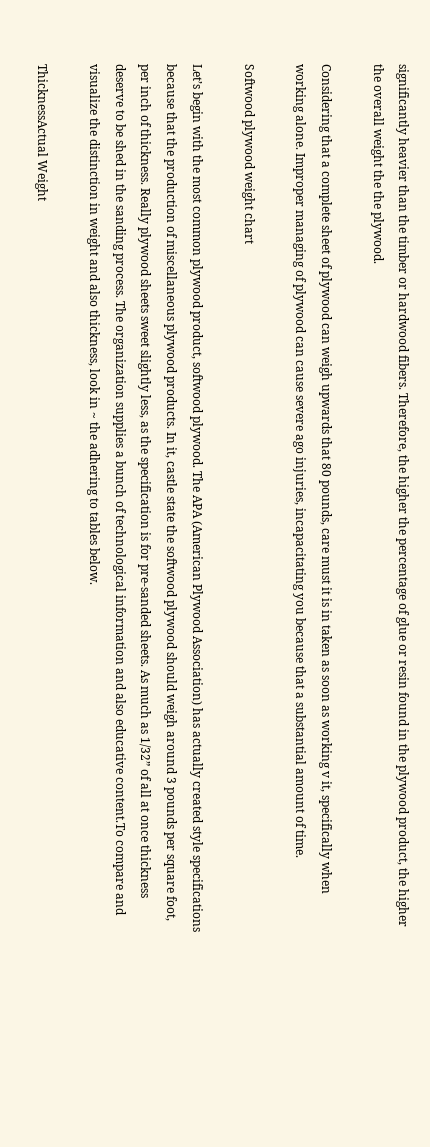significantly heavier than the timber or hardwood fibers. Therefore, the higher the percentage of glue or resin found in the plywood product, the higher the overall weight the the plywood.

Considering that a complete sheet of plywood can weigh upwards that 80 pounds, care must it is in taken as soon as working v it, specifically when working alone. Improper managing of plywood can cause severe ago injuries, incapacitating you because that a substantial amount of time.

Softwood plywood weight chart

Let’s begin with the most common plywood product, softwood plywood. The APA (American Plywood Association) has actually created style specifications because that the production of miscellaneous plywood products. In it, castle state the softwood plywood should weigh around 3 pounds per square foot, per inch of thickness. Really plywood sheets sweet slightly less, as the specification is for pre-sanded sheets. As much as 1/32” of all at once thickness deserve to be shed in the sanding process. The organization supplies a bunch of technological information and also educative content.To compare and visualize the distinction in weight and also thickness, look in ~ the adhering to tables below.

ThicknessActual Weight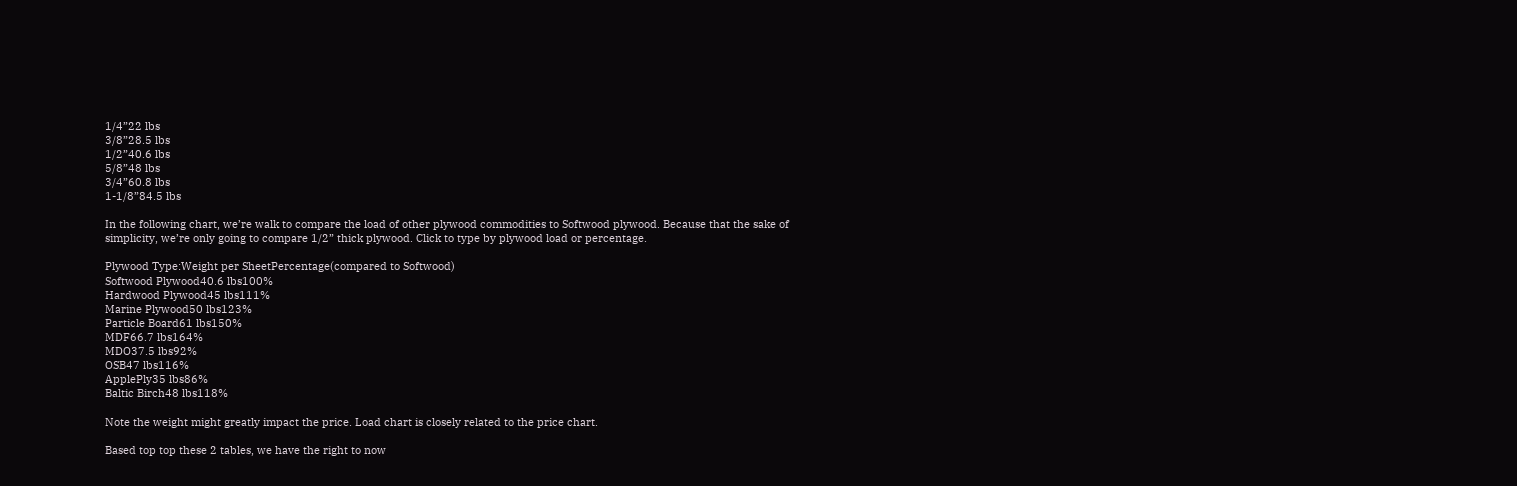1/4”22 lbs
3/8”28.5 lbs
1/2”40.6 lbs
5/8”48 lbs
3/4”60.8 lbs
1-1/8”84.5 lbs

In the following chart, we’re walk to compare the load of other plywood commodities to Softwood plywood. Because that the sake of simplicity, we’re only going to compare 1/2” thick plywood. Click to type by plywood load or percentage.

Plywood Type:Weight per SheetPercentage(compared to Softwood)
Softwood Plywood40.6 lbs100%
Hardwood Plywood45 lbs111%
Marine Plywood50 lbs123%
Particle Board61 lbs150%
MDF66.7 lbs164%
MDO37.5 lbs92%
OSB47 lbs116%
ApplePly35 lbs86%
Baltic Birch48 lbs118%

Note the weight might greatly impact the price. Load chart is closely related to the price chart.

Based top top these 2 tables, we have the right to now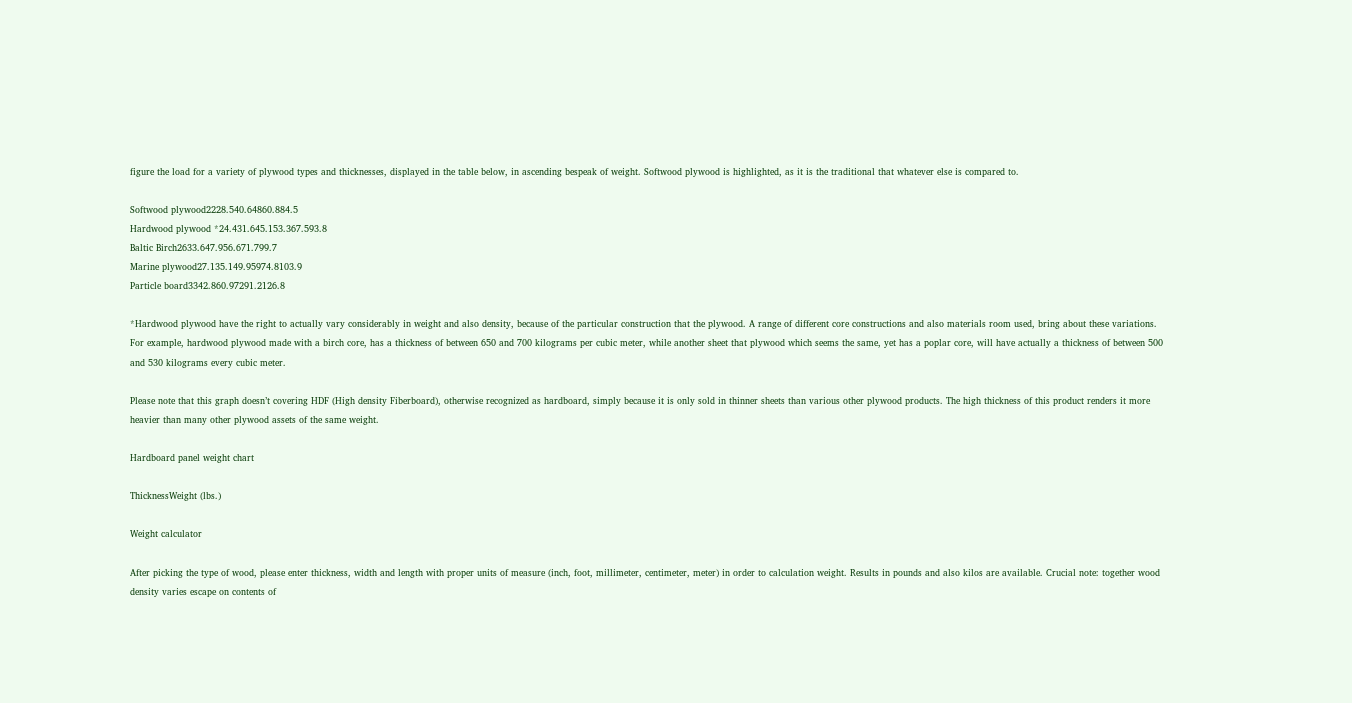figure the load for a variety of plywood types and thicknesses, displayed in the table below, in ascending bespeak of weight. Softwood plywood is highlighted, as it is the traditional that whatever else is compared to.

Softwood plywood2228.540.64860.884.5
Hardwood plywood *24.431.645.153.367.593.8
Baltic Birch2633.647.956.671.799.7
Marine plywood27.135.149.95974.8103.9
Particle board3342.860.97291.2126.8

*Hardwood plywood have the right to actually vary considerably in weight and also density, because of the particular construction that the plywood. A range of different core constructions and also materials room used, bring about these variations. For example, hardwood plywood made with a birch core, has a thickness of between 650 and 700 kilograms per cubic meter, while another sheet that plywood which seems the same, yet has a poplar core, will have actually a thickness of between 500 and 530 kilograms every cubic meter.

Please note that this graph doesn’t covering HDF (High density Fiberboard), otherwise recognized as hardboard, simply because it is only sold in thinner sheets than various other plywood products. The high thickness of this product renders it more heavier than many other plywood assets of the same weight.

Hardboard panel weight chart

ThicknessWeight (lbs.)

Weight calculator

After picking the type of wood, please enter thickness, width and length with proper units of measure (inch, foot, millimeter, centimeter, meter) in order to calculation weight. Results in pounds and also kilos are available. Crucial note: together wood density varies escape on contents of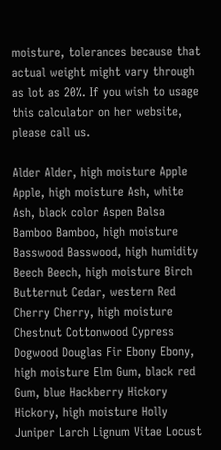moisture, tolerances because that actual weight might vary through as lot as 20%. If you wish to usage this calculator on her website, please call us.

Alder Alder, high moisture Apple Apple, high moisture Ash, white Ash, black color Aspen Balsa Bamboo Bamboo, high moisture Basswood Basswood, high humidity Beech Beech, high moisture Birch Butternut Cedar, western Red Cherry Cherry, high moisture Chestnut Cottonwood Cypress Dogwood Douglas Fir Ebony Ebony, high moisture Elm Gum, black red Gum, blue Hackberry Hickory Hickory, high moisture Holly Juniper Larch Lignum Vitae Locust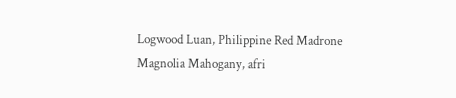Logwood Luan, Philippine Red Madrone Magnolia Mahogany, afri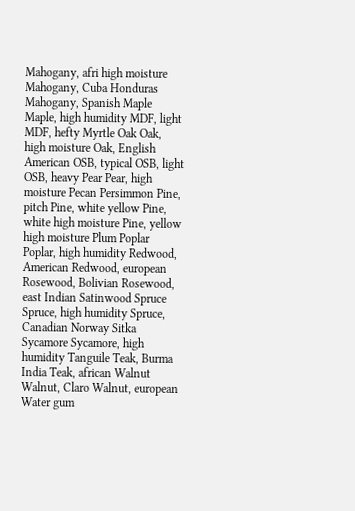Mahogany, afri high moisture Mahogany, Cuba Honduras Mahogany, Spanish Maple Maple, high humidity MDF, light MDF, hefty Myrtle Oak Oak, high moisture Oak, English American OSB, typical OSB, light OSB, heavy Pear Pear, high moisture Pecan Persimmon Pine, pitch Pine, white yellow Pine, white high moisture Pine, yellow high moisture Plum Poplar Poplar, high humidity Redwood, American Redwood, european Rosewood, Bolivian Rosewood, east Indian Satinwood Spruce Spruce, high humidity Spruce, Canadian Norway Sitka Sycamore Sycamore, high humidity Tanguile Teak, Burma India Teak, african Walnut Walnut, Claro Walnut, european Water gum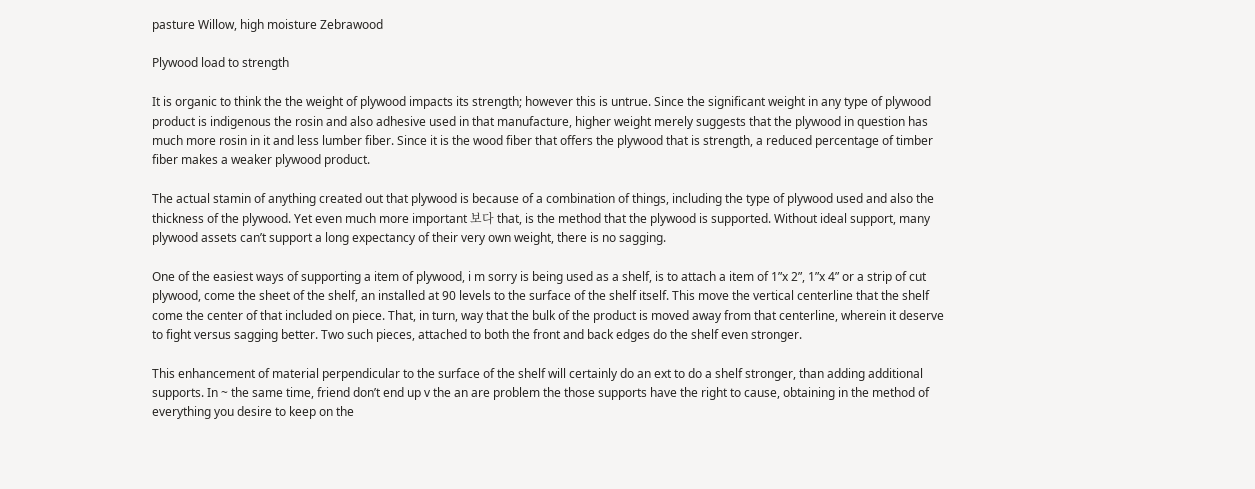pasture Willow, high moisture Zebrawood

Plywood load to strength

It is organic to think the the weight of plywood impacts its strength; however this is untrue. Since the significant weight in any type of plywood product is indigenous the rosin and also adhesive used in that manufacture, higher weight merely suggests that the plywood in question has much more rosin in it and less lumber fiber. Since it is the wood fiber that offers the plywood that is strength, a reduced percentage of timber fiber makes a weaker plywood product.

The actual stamin of anything created out that plywood is because of a combination of things, including the type of plywood used and also the thickness of the plywood. Yet even much more important 보다 that, is the method that the plywood is supported. Without ideal support, many plywood assets can’t support a long expectancy of their very own weight, there is no sagging.

One of the easiest ways of supporting a item of plywood, i m sorry is being used as a shelf, is to attach a item of 1”x 2”, 1”x 4” or a strip of cut plywood, come the sheet of the shelf, an installed at 90 levels to the surface of the shelf itself. This move the vertical centerline that the shelf come the center of that included on piece. That, in turn, way that the bulk of the product is moved away from that centerline, wherein it deserve to fight versus sagging better. Two such pieces, attached to both the front and back edges do the shelf even stronger.

This enhancement of material perpendicular to the surface of the shelf will certainly do an ext to do a shelf stronger, than adding additional supports. In ~ the same time, friend don’t end up v the an are problem the those supports have the right to cause, obtaining in the method of everything you desire to keep on the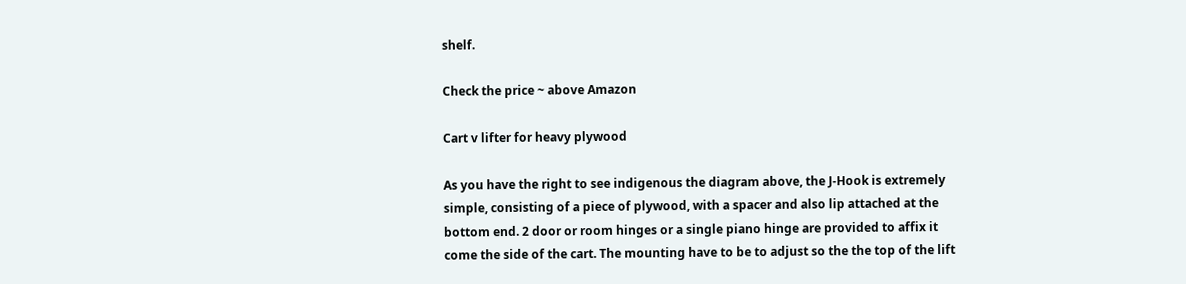shelf.

Check the price ~ above Amazon

Cart v lifter for heavy plywood

As you have the right to see indigenous the diagram above, the J-Hook is extremely simple, consisting of a piece of plywood, with a spacer and also lip attached at the bottom end. 2 door or room hinges or a single piano hinge are provided to affix it come the side of the cart. The mounting have to be to adjust so the the top of the lift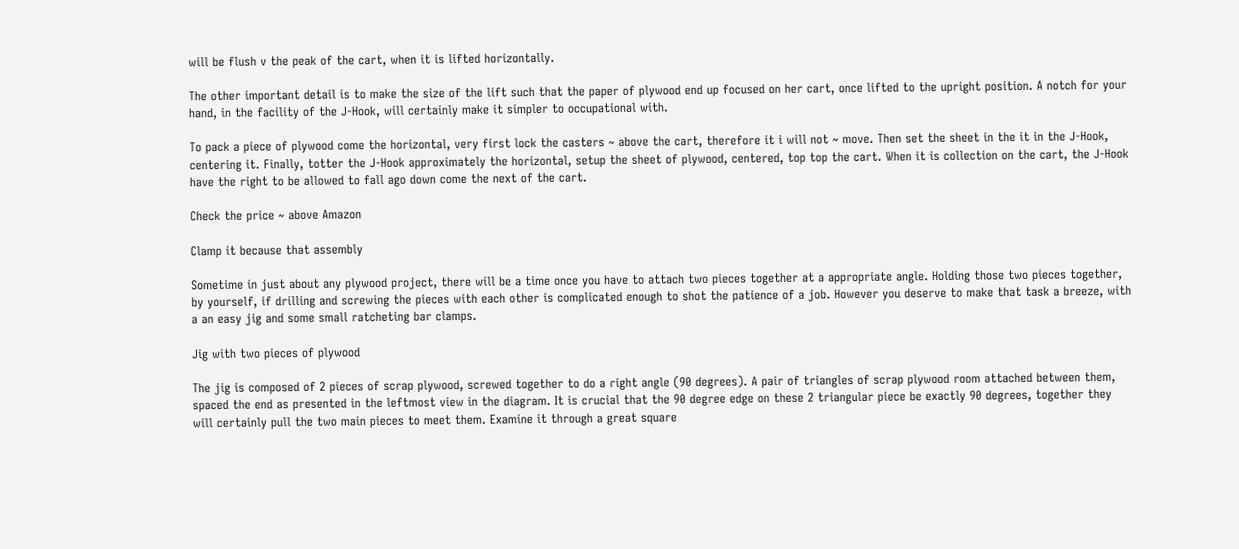will be flush v the peak of the cart, when it is lifted horizontally.

The other important detail is to make the size of the lift such that the paper of plywood end up focused on her cart, once lifted to the upright position. A notch for your hand, in the facility of the J-Hook, will certainly make it simpler to occupational with.

To pack a piece of plywood come the horizontal, very first lock the casters ~ above the cart, therefore it i will not ~ move. Then set the sheet in the it in the J-Hook, centering it. Finally, totter the J-Hook approximately the horizontal, setup the sheet of plywood, centered, top top the cart. When it is collection on the cart, the J-Hook have the right to be allowed to fall ago down come the next of the cart.

Check the price ~ above Amazon

Clamp it because that assembly

Sometime in just about any plywood project, there will be a time once you have to attach two pieces together at a appropriate angle. Holding those two pieces together, by yourself, if drilling and screwing the pieces with each other is complicated enough to shot the patience of a job. However you deserve to make that task a breeze, with a an easy jig and some small ratcheting bar clamps.

Jig with two pieces of plywood

The jig is composed of 2 pieces of scrap plywood, screwed together to do a right angle (90 degrees). A pair of triangles of scrap plywood room attached between them, spaced the end as presented in the leftmost view in the diagram. It is crucial that the 90 degree edge on these 2 triangular piece be exactly 90 degrees, together they will certainly pull the two main pieces to meet them. Examine it through a great square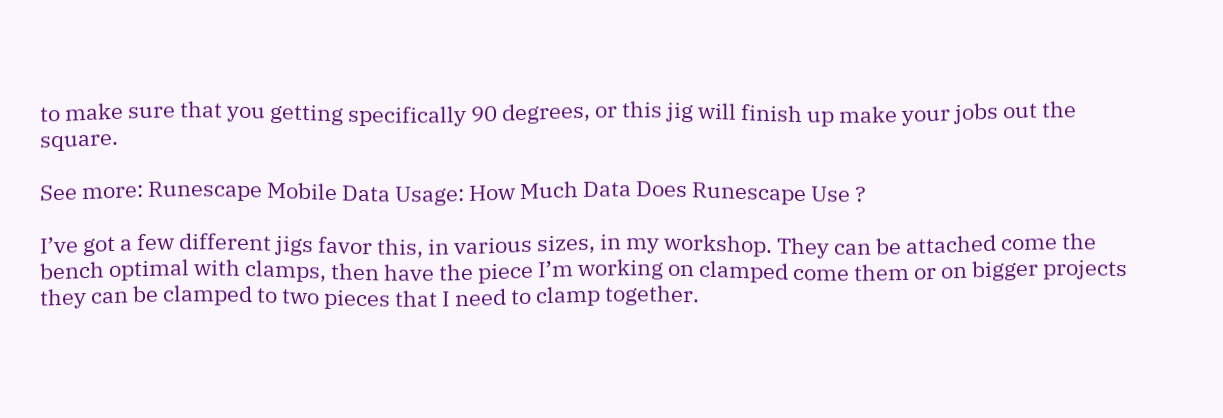to make sure that you getting specifically 90 degrees, or this jig will finish up make your jobs out the square.

See more: Runescape Mobile Data Usage: How Much Data Does Runescape Use ?

I’ve got a few different jigs favor this, in various sizes, in my workshop. They can be attached come the bench optimal with clamps, then have the piece I’m working on clamped come them or on bigger projects they can be clamped to two pieces that I need to clamp together.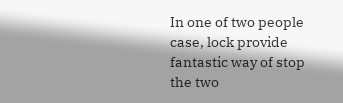In one of two people case, lock provide fantastic way of stop the two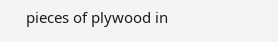pieces of plywood in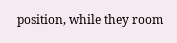position, while they room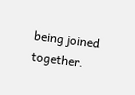being joined together.